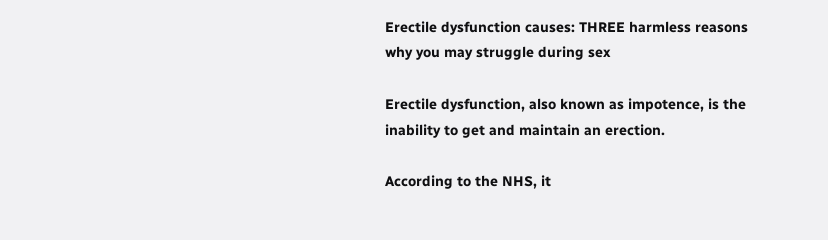Erectile dysfunction causes: THREE harmless reasons why you may struggle during sex

Erectile dysfunction, also known as impotence, is the inability to get and maintain an erection.

According to the NHS, it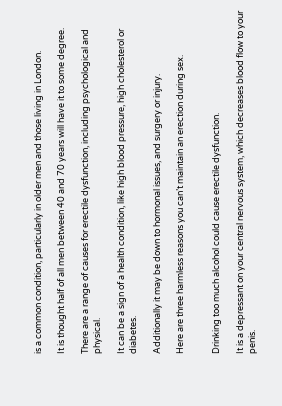is a common condition, particularly in older men and those living in London.

It is thought half of all men between 40 and 70 years will have it to some degree.

There are a range of causes for erectile dysfunction, including psychological and physical.

It can be a sign of a health condition, like high blood pressure, high cholesterol or diabetes.

Additionally it may be down to hormonal issues, and surgery or injury.

Here are three harmless reasons you can’t maintain an erection during sex.


Drinking too much alcohol could cause erectile dysfunction.

It is a depressant on your central nervous system, which decreases blood flow to your penis.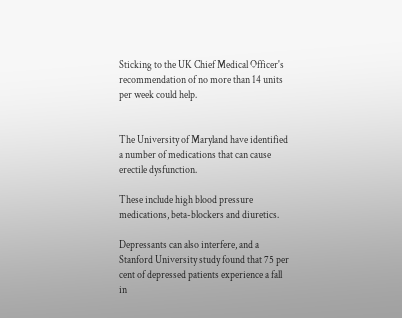Sticking to the UK Chief Medical Officer's recommendation of no more than 14 units per week could help.


The University of Maryland have identified a number of medications that can cause erectile dysfunction.

These include high blood pressure medications, beta-blockers and diuretics.

Depressants can also interfere, and a Stanford University study found that 75 per cent of depressed patients experience a fall in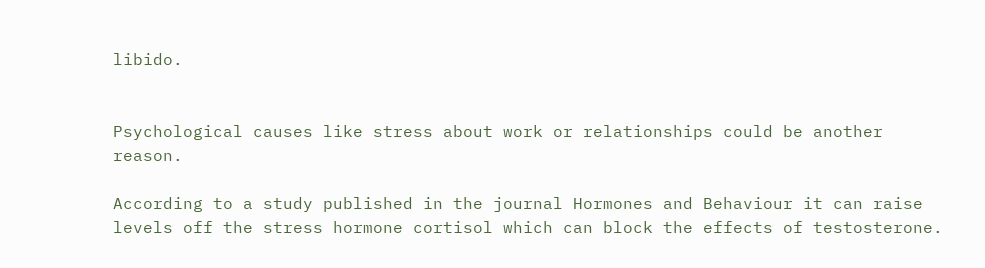libido.


Psychological causes like stress about work or relationships could be another reason.

According to a study published in the journal Hormones and Behaviour it can raise levels off the stress hormone cortisol which can block the effects of testosterone.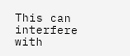This can interfere with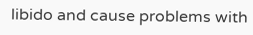libido and cause problems with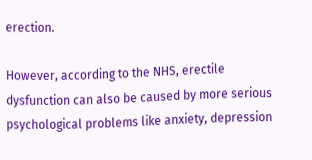erection.

However, according to the NHS, erectile dysfunction can also be caused by more serious psychological problems like anxiety, depression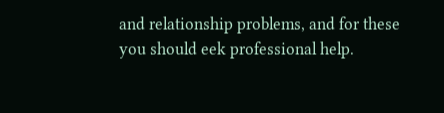and relationship problems, and for these you should eek professional help.